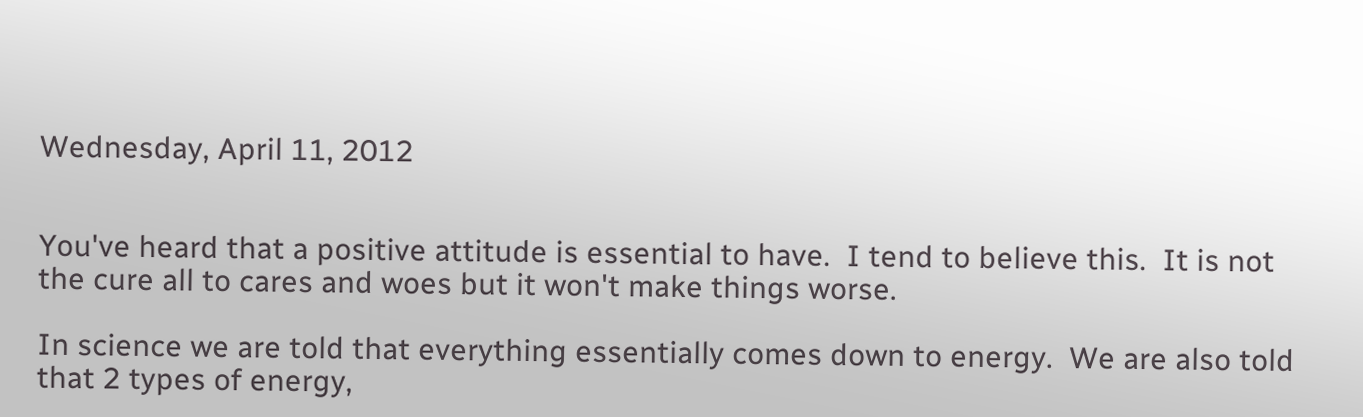Wednesday, April 11, 2012


You've heard that a positive attitude is essential to have.  I tend to believe this.  It is not the cure all to cares and woes but it won't make things worse.

In science we are told that everything essentially comes down to energy.  We are also told that 2 types of energy,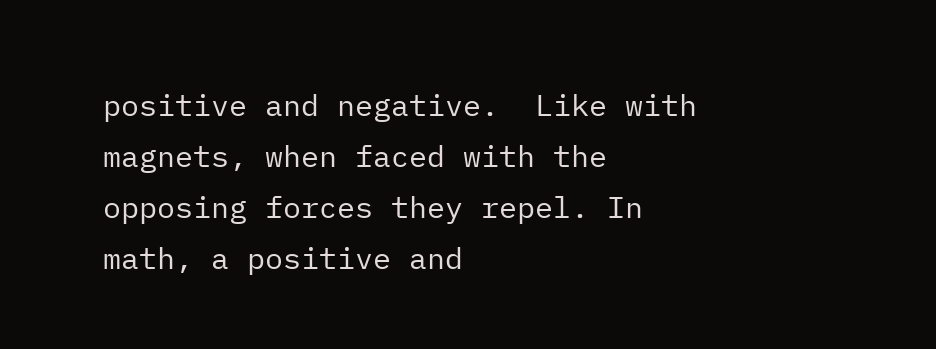positive and negative.  Like with magnets, when faced with the opposing forces they repel. In math, a positive and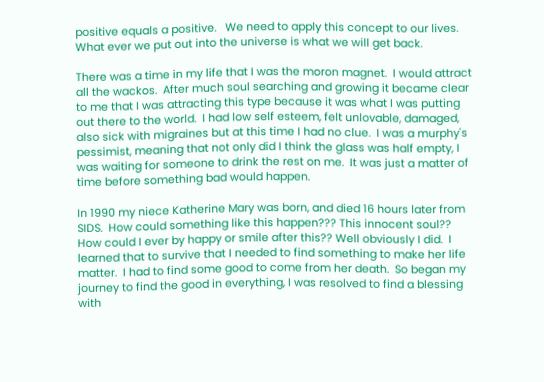positive equals a positive.   We need to apply this concept to our lives. What ever we put out into the universe is what we will get back.

There was a time in my life that I was the moron magnet.  I would attract all the wackos.  After much soul searching and growing it became clear to me that I was attracting this type because it was what I was putting out there to the world.  I had low self esteem, felt unlovable, damaged, also sick with migraines but at this time I had no clue.  I was a murphy's pessimist, meaning that not only did I think the glass was half empty, I was waiting for someone to drink the rest on me.  It was just a matter of time before something bad would happen.

In 1990 my niece Katherine Mary was born, and died 16 hours later from SIDS.  How could something like this happen??? This innocent soul??  How could I ever by happy or smile after this?? Well obviously I did.  I learned that to survive that I needed to find something to make her life matter.  I had to find some good to come from her death.  So began my journey to find the good in everything, I was resolved to find a blessing with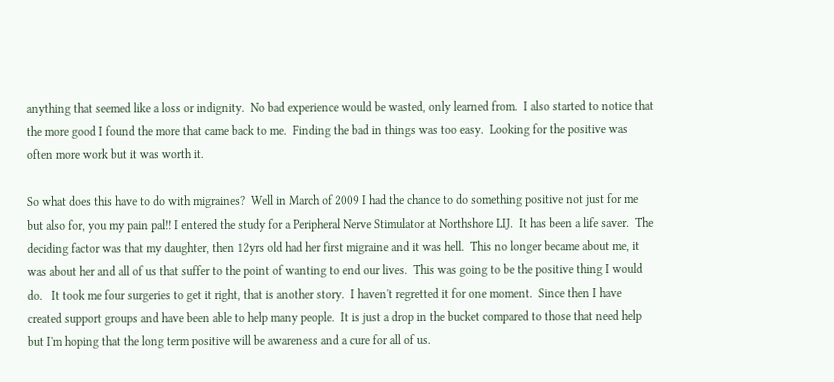anything that seemed like a loss or indignity.  No bad experience would be wasted, only learned from.  I also started to notice that the more good I found the more that came back to me.  Finding the bad in things was too easy.  Looking for the positive was often more work but it was worth it.

So what does this have to do with migraines?  Well in March of 2009 I had the chance to do something positive not just for me but also for, you my pain pal!! I entered the study for a Peripheral Nerve Stimulator at Northshore LIJ.  It has been a life saver.  The deciding factor was that my daughter, then 12yrs old had her first migraine and it was hell.  This no longer became about me, it was about her and all of us that suffer to the point of wanting to end our lives.  This was going to be the positive thing I would do.   It took me four surgeries to get it right, that is another story.  I haven't regretted it for one moment.  Since then I have created support groups and have been able to help many people.  It is just a drop in the bucket compared to those that need help but I'm hoping that the long term positive will be awareness and a cure for all of us.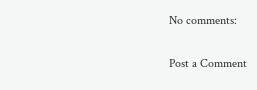No comments:

Post a Comment